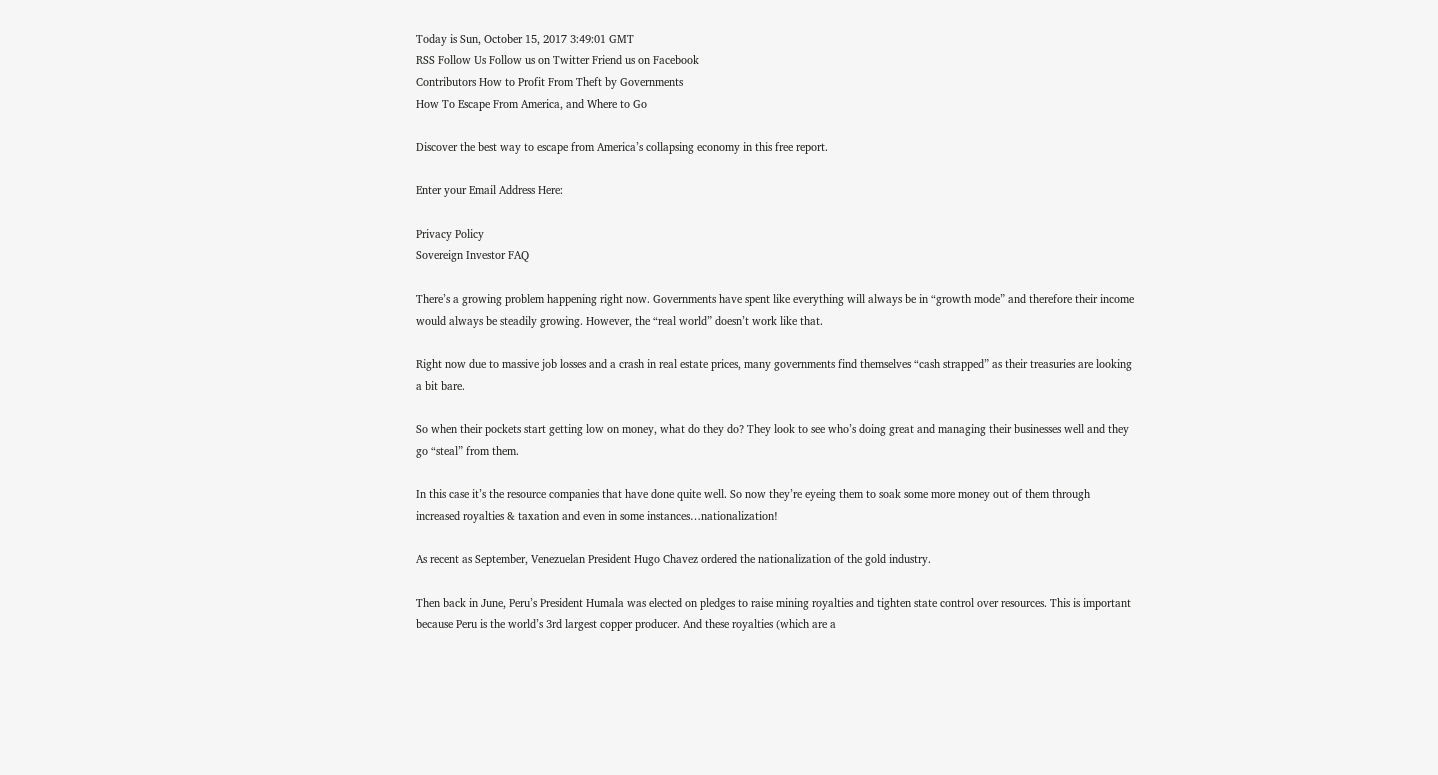Today is Sun, October 15, 2017 3:49:01 GMT
RSS Follow Us Follow us on Twitter Friend us on Facebook
Contributors How to Profit From Theft by Governments
How To Escape From America, and Where to Go

Discover the best way to escape from America’s collapsing economy in this free report.

Enter your Email Address Here:

Privacy Policy
Sovereign Investor FAQ

There’s a growing problem happening right now. Governments have spent like everything will always be in “growth mode” and therefore their income would always be steadily growing. However, the “real world” doesn’t work like that.

Right now due to massive job losses and a crash in real estate prices, many governments find themselves “cash strapped” as their treasuries are looking a bit bare.

So when their pockets start getting low on money, what do they do? They look to see who’s doing great and managing their businesses well and they go “steal” from them.

In this case it’s the resource companies that have done quite well. So now they’re eyeing them to soak some more money out of them through increased royalties & taxation and even in some instances…nationalization!

As recent as September, Venezuelan President Hugo Chavez ordered the nationalization of the gold industry.

Then back in June, Peru’s President Humala was elected on pledges to raise mining royalties and tighten state control over resources. This is important because Peru is the world’s 3rd largest copper producer. And these royalties (which are a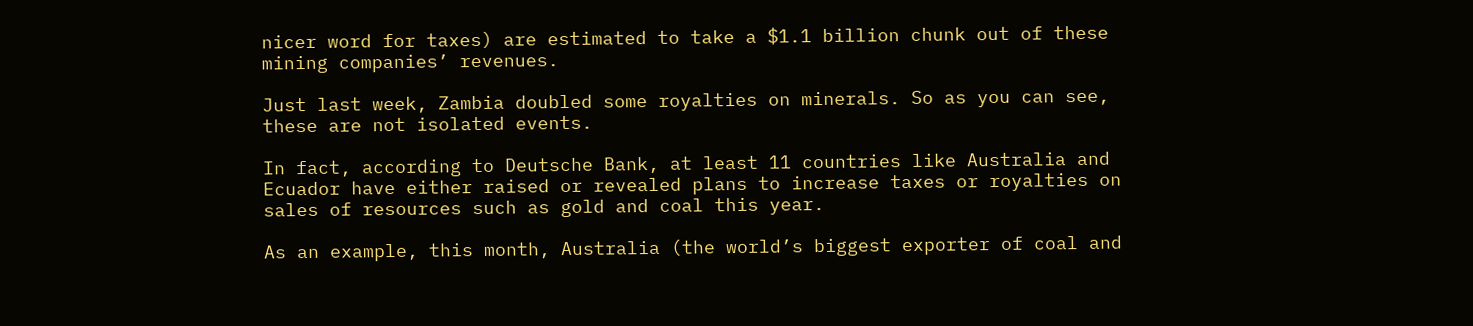nicer word for taxes) are estimated to take a $1.1 billion chunk out of these mining companies’ revenues.

Just last week, Zambia doubled some royalties on minerals. So as you can see, these are not isolated events.

In fact, according to Deutsche Bank, at least 11 countries like Australia and Ecuador have either raised or revealed plans to increase taxes or royalties on sales of resources such as gold and coal this year.

As an example, this month, Australia (the world’s biggest exporter of coal and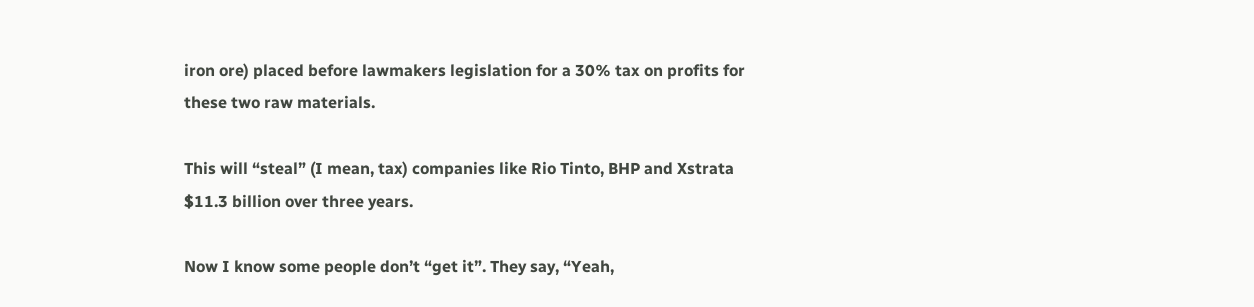iron ore) placed before lawmakers legislation for a 30% tax on profits for these two raw materials.

This will “steal” (I mean, tax) companies like Rio Tinto, BHP and Xstrata $11.3 billion over three years.

Now I know some people don’t “get it”. They say, “Yeah,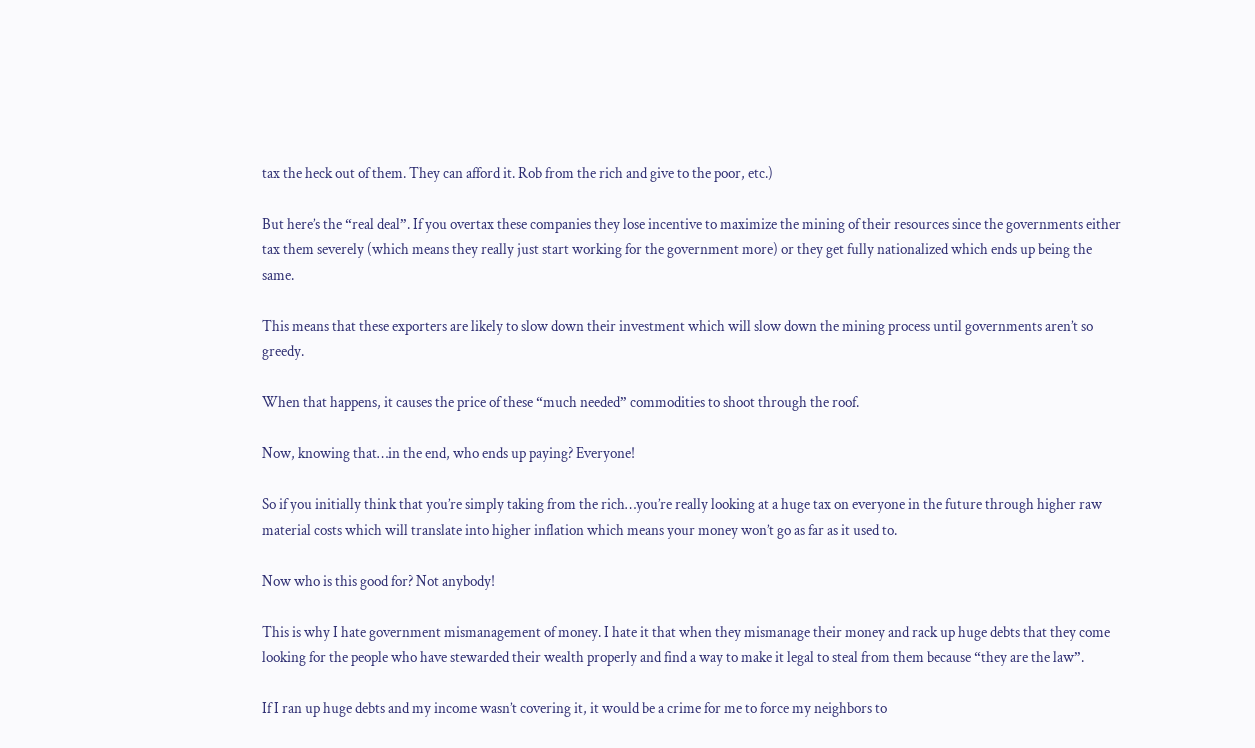tax the heck out of them. They can afford it. Rob from the rich and give to the poor, etc.)

But here’s the “real deal”. If you overtax these companies they lose incentive to maximize the mining of their resources since the governments either tax them severely (which means they really just start working for the government more) or they get fully nationalized which ends up being the same.

This means that these exporters are likely to slow down their investment which will slow down the mining process until governments aren’t so greedy.

When that happens, it causes the price of these “much needed” commodities to shoot through the roof.

Now, knowing that…in the end, who ends up paying? Everyone!

So if you initially think that you’re simply taking from the rich…you’re really looking at a huge tax on everyone in the future through higher raw material costs which will translate into higher inflation which means your money won’t go as far as it used to.

Now who is this good for? Not anybody!

This is why I hate government mismanagement of money. I hate it that when they mismanage their money and rack up huge debts that they come looking for the people who have stewarded their wealth properly and find a way to make it legal to steal from them because “they are the law”.

If I ran up huge debts and my income wasn’t covering it, it would be a crime for me to force my neighbors to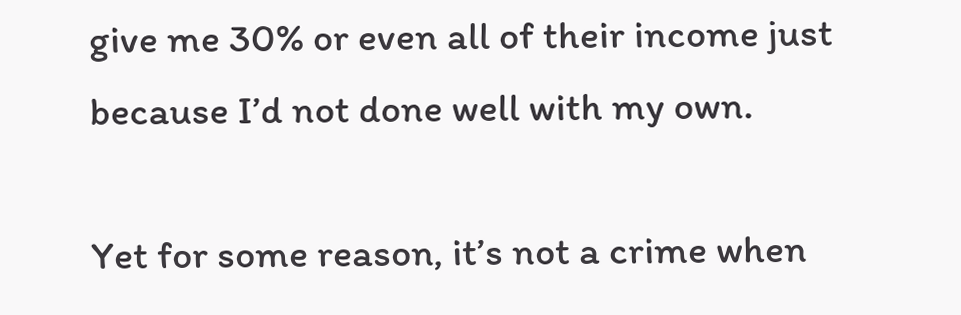give me 30% or even all of their income just because I’d not done well with my own.

Yet for some reason, it’s not a crime when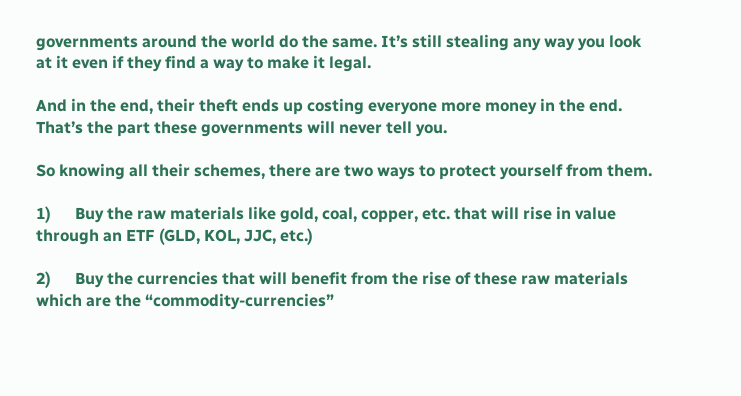governments around the world do the same. It’s still stealing any way you look at it even if they find a way to make it legal.

And in the end, their theft ends up costing everyone more money in the end. That’s the part these governments will never tell you.

So knowing all their schemes, there are two ways to protect yourself from them.

1)      Buy the raw materials like gold, coal, copper, etc. that will rise in value through an ETF (GLD, KOL, JJC, etc.)

2)      Buy the currencies that will benefit from the rise of these raw materials which are the “commodity-currencies”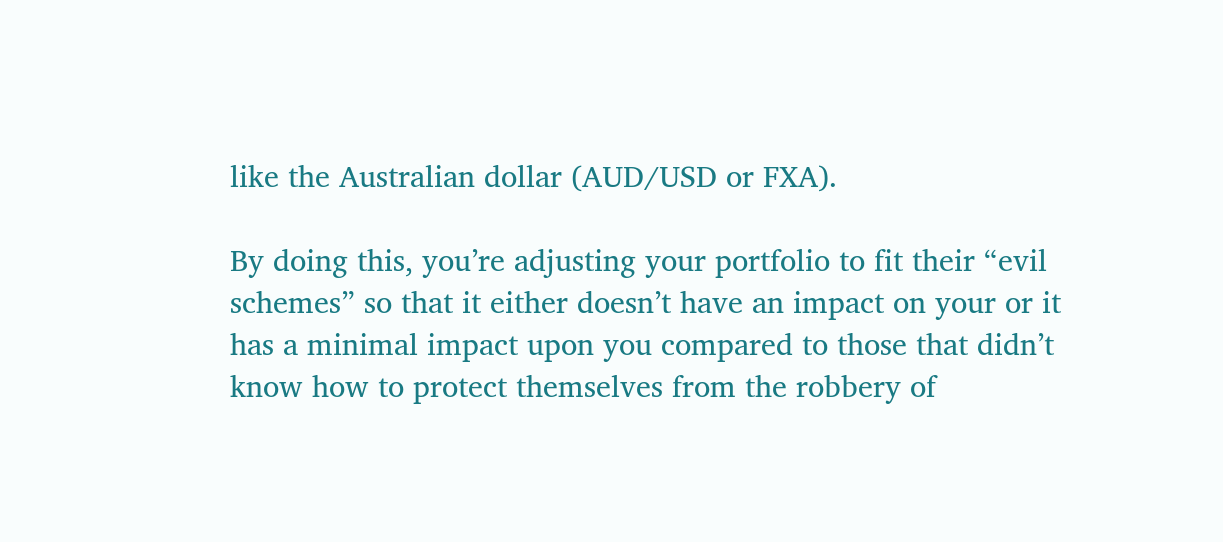like the Australian dollar (AUD/USD or FXA).

By doing this, you’re adjusting your portfolio to fit their “evil schemes” so that it either doesn’t have an impact on your or it has a minimal impact upon you compared to those that didn’t know how to protect themselves from the robbery of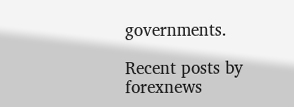governments.

Recent posts by forexnews